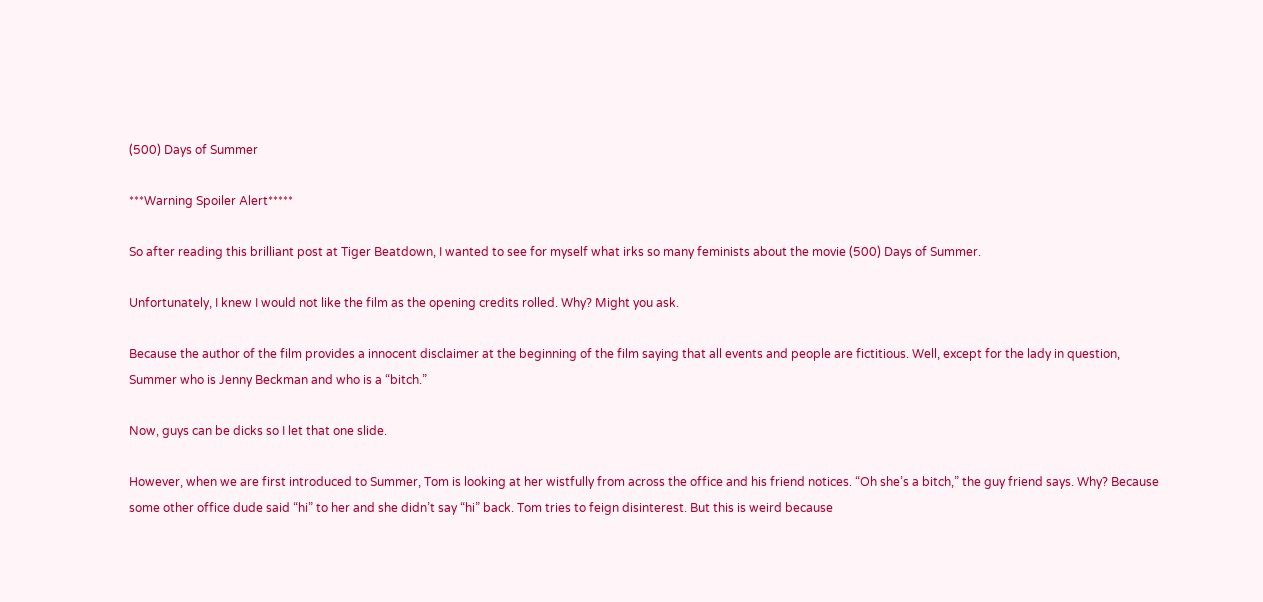(500) Days of Summer

***Warning Spoiler Alert*****

So after reading this brilliant post at Tiger Beatdown, I wanted to see for myself what irks so many feminists about the movie (500) Days of Summer.

Unfortunately, I knew I would not like the film as the opening credits rolled. Why? Might you ask.

Because the author of the film provides a innocent disclaimer at the beginning of the film saying that all events and people are fictitious. Well, except for the lady in question, Summer who is Jenny Beckman and who is a “bitch.”

Now, guys can be dicks so I let that one slide.

However, when we are first introduced to Summer, Tom is looking at her wistfully from across the office and his friend notices. “Oh she’s a bitch,” the guy friend says. Why? Because some other office dude said “hi” to her and she didn’t say “hi” back. Tom tries to feign disinterest. But this is weird because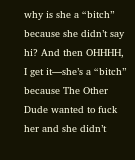why is she a “bitch” because she didn’t say hi? And then OHHHH, I get it—she’s a “bitch” because The Other Dude wanted to fuck her and she didn’t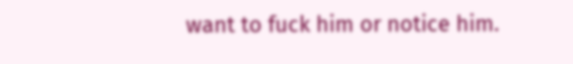want to fuck him or notice him.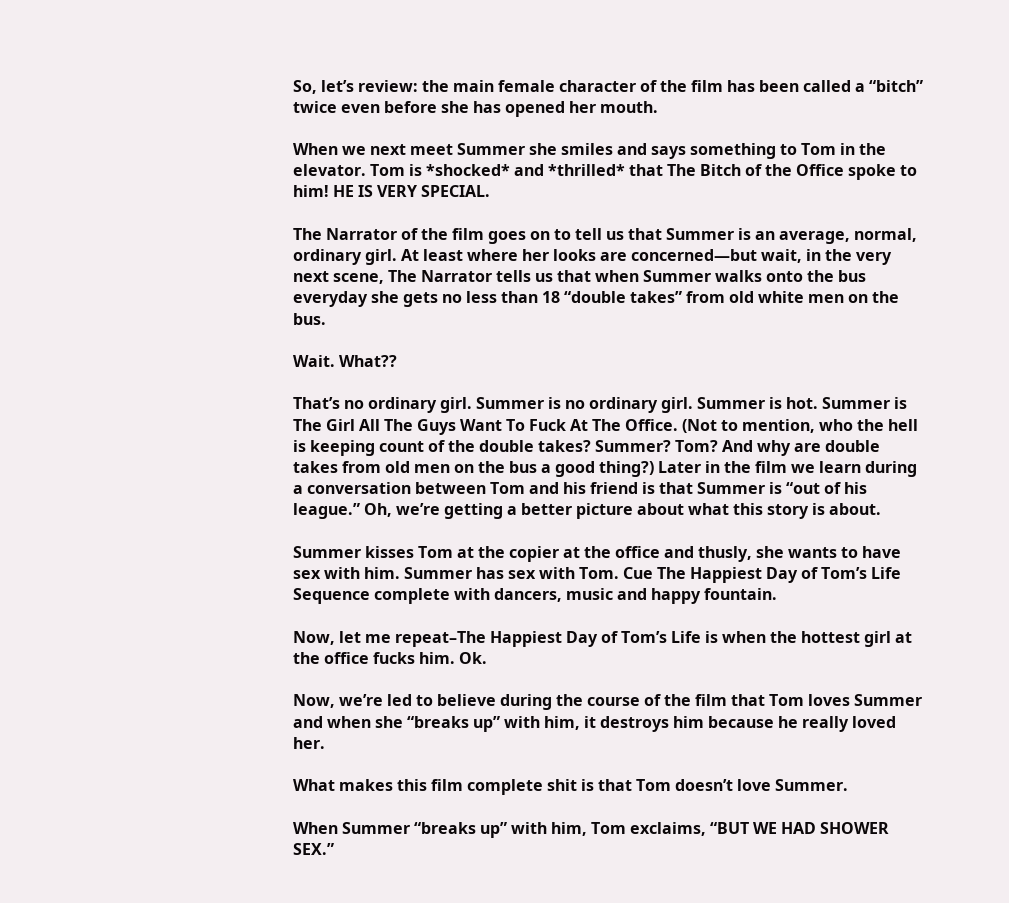So, let’s review: the main female character of the film has been called a “bitch” twice even before she has opened her mouth.

When we next meet Summer she smiles and says something to Tom in the elevator. Tom is *shocked* and *thrilled* that The Bitch of the Office spoke to him! HE IS VERY SPECIAL.

The Narrator of the film goes on to tell us that Summer is an average, normal, ordinary girl. At least where her looks are concerned—but wait, in the very next scene, The Narrator tells us that when Summer walks onto the bus everyday she gets no less than 18 “double takes” from old white men on the bus.

Wait. What??

That’s no ordinary girl. Summer is no ordinary girl. Summer is hot. Summer is The Girl All The Guys Want To Fuck At The Office. (Not to mention, who the hell is keeping count of the double takes? Summer? Tom? And why are double takes from old men on the bus a good thing?) Later in the film we learn during a conversation between Tom and his friend is that Summer is “out of his league.” Oh, we’re getting a better picture about what this story is about.

Summer kisses Tom at the copier at the office and thusly, she wants to have sex with him. Summer has sex with Tom. Cue The Happiest Day of Tom’s Life Sequence complete with dancers, music and happy fountain.

Now, let me repeat–The Happiest Day of Tom’s Life is when the hottest girl at the office fucks him. Ok.

Now, we’re led to believe during the course of the film that Tom loves Summer and when she “breaks up” with him, it destroys him because he really loved her.

What makes this film complete shit is that Tom doesn’t love Summer.

When Summer “breaks up” with him, Tom exclaims, “BUT WE HAD SHOWER SEX.”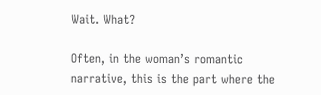Wait. What?

Often, in the woman’s romantic narrative, this is the part where the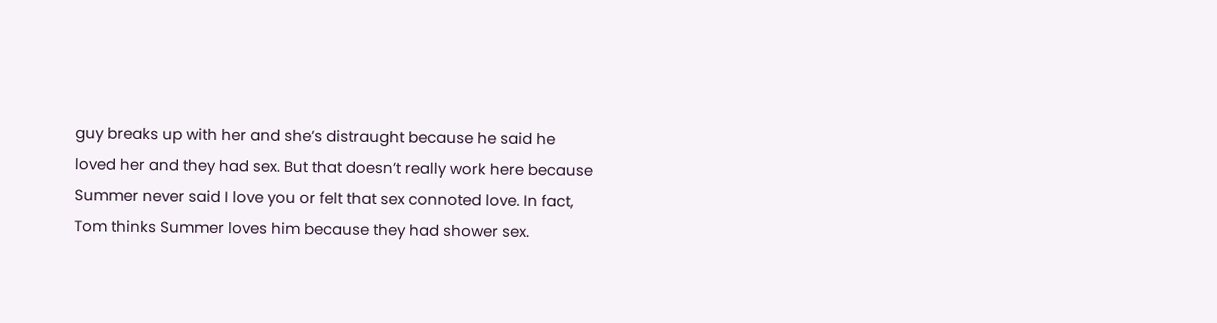guy breaks up with her and she’s distraught because he said he loved her and they had sex. But that doesn’t really work here because Summer never said I love you or felt that sex connoted love. In fact, Tom thinks Summer loves him because they had shower sex.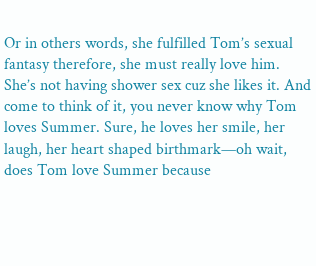Or in others words, she fulfilled Tom’s sexual fantasy therefore, she must really love him. She’s not having shower sex cuz she likes it. And come to think of it, you never know why Tom loves Summer. Sure, he loves her smile, her laugh, her heart shaped birthmark—oh wait, does Tom love Summer because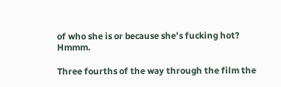of who she is or because she’s fucking hot? Hmmm.

Three fourths of the way through the film the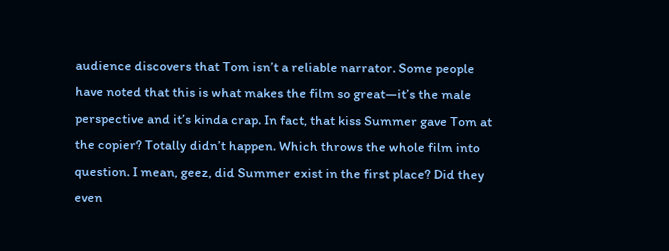audience discovers that Tom isn’t a reliable narrator. Some people have noted that this is what makes the film so great—it’s the male perspective and it’s kinda crap. In fact, that kiss Summer gave Tom at the copier? Totally didn’t happen. Which throws the whole film into question. I mean, geez, did Summer exist in the first place? Did they even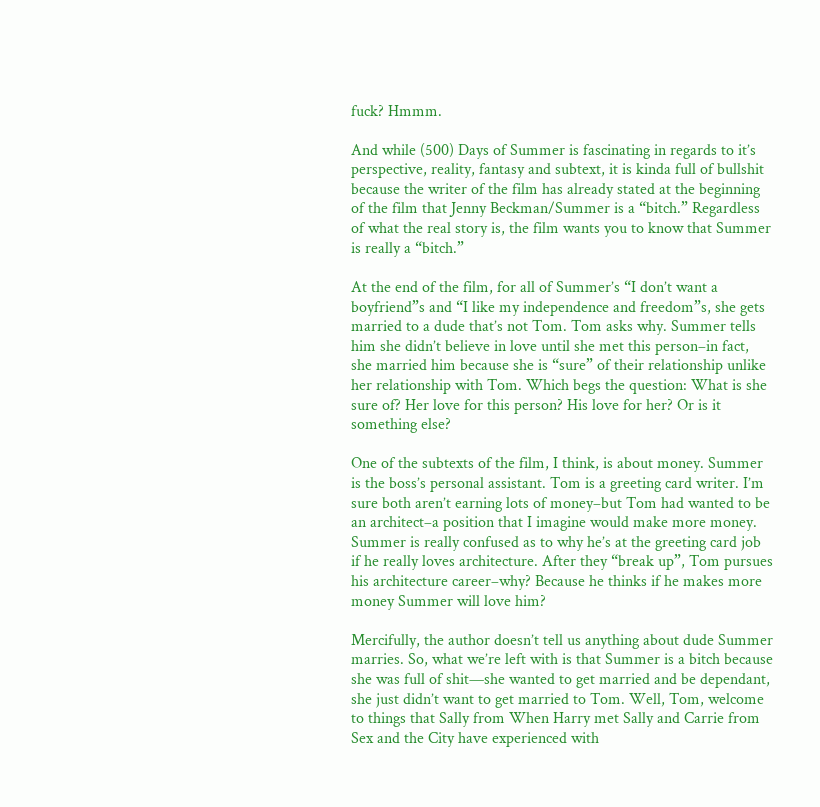fuck? Hmmm.

And while (500) Days of Summer is fascinating in regards to it’s perspective, reality, fantasy and subtext, it is kinda full of bullshit because the writer of the film has already stated at the beginning of the film that Jenny Beckman/Summer is a “bitch.” Regardless of what the real story is, the film wants you to know that Summer is really a “bitch.”

At the end of the film, for all of Summer’s “I don’t want a boyfriend”s and “I like my independence and freedom”s, she gets married to a dude that’s not Tom. Tom asks why. Summer tells him she didn’t believe in love until she met this person–in fact, she married him because she is “sure” of their relationship unlike her relationship with Tom. Which begs the question: What is she sure of? Her love for this person? His love for her? Or is it something else?

One of the subtexts of the film, I think, is about money. Summer is the boss’s personal assistant. Tom is a greeting card writer. I’m sure both aren’t earning lots of money–but Tom had wanted to be an architect–a position that I imagine would make more money. Summer is really confused as to why he’s at the greeting card job if he really loves architecture. After they “break up”, Tom pursues his architecture career–why? Because he thinks if he makes more money Summer will love him?

Mercifully, the author doesn’t tell us anything about dude Summer marries. So, what we’re left with is that Summer is a bitch because she was full of shit—she wanted to get married and be dependant, she just didn’t want to get married to Tom. Well, Tom, welcome to things that Sally from When Harry met Sally and Carrie from Sex and the City have experienced with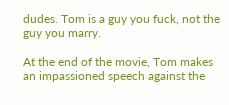dudes. Tom is a guy you fuck, not the guy you marry.

At the end of the movie, Tom makes an impassioned speech against the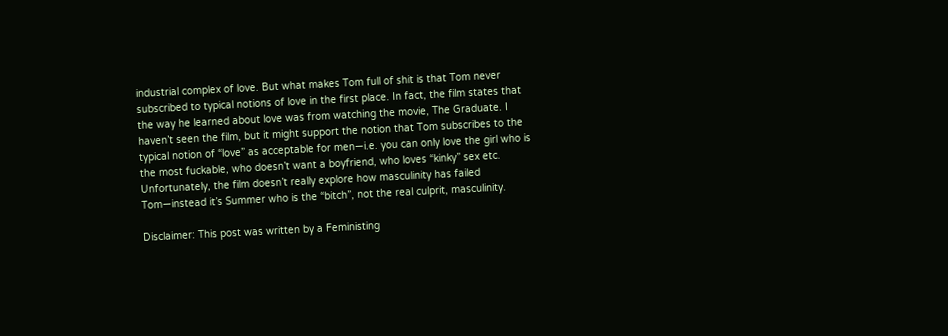industrial complex of love. But what makes Tom full of shit is that Tom never subscribed to typical notions of love in the first place. In fact, the film states that the way he learned about love was from watching the movie, The Graduate. I haven’t seen the film, but it might support the notion that Tom subscribes to the typical notion of “love” as acceptable for men—i.e. you can only love the girl who is the most fuckable, who doesn’t want a boyfriend, who loves “kinky” sex etc. Unfortunately, the film doesn’t really explore how masculinity has failed Tom—instead it’s Summer who is the “bitch”, not the real culprit, masculinity.

Disclaimer: This post was written by a Feministing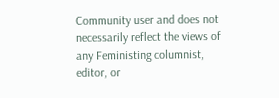Community user and does not necessarily reflect the views of any Feministing columnist, editor, or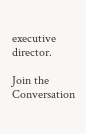executive director.

Join the Conversation